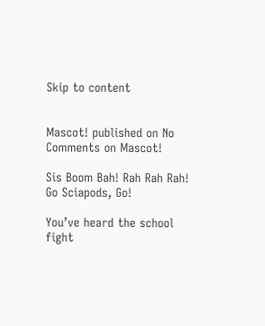Skip to content


Mascot! published on No Comments on Mascot!

Sis Boom Bah! Rah Rah Rah! Go Sciapods, Go!

You’ve heard the school fight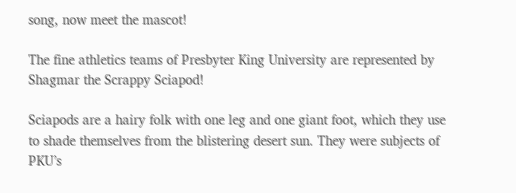song, now meet the mascot!

The fine athletics teams of Presbyter King University are represented by Shagmar the Scrappy Sciapod!

Sciapods are a hairy folk with one leg and one giant foot, which they use to shade themselves from the blistering desert sun. They were subjects of PKU’s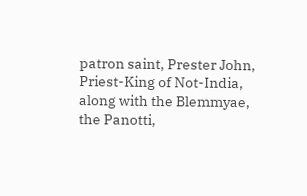patron saint, Prester John, Priest-King of Not-India, along with the Blemmyae, the Panotti,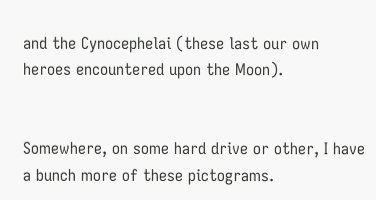and the Cynocephelai (these last our own heroes encountered upon the Moon).


Somewhere, on some hard drive or other, I have a bunch more of these pictograms.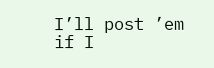I’ll post ’em if I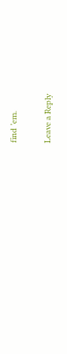find ’em.

Leave a Reply